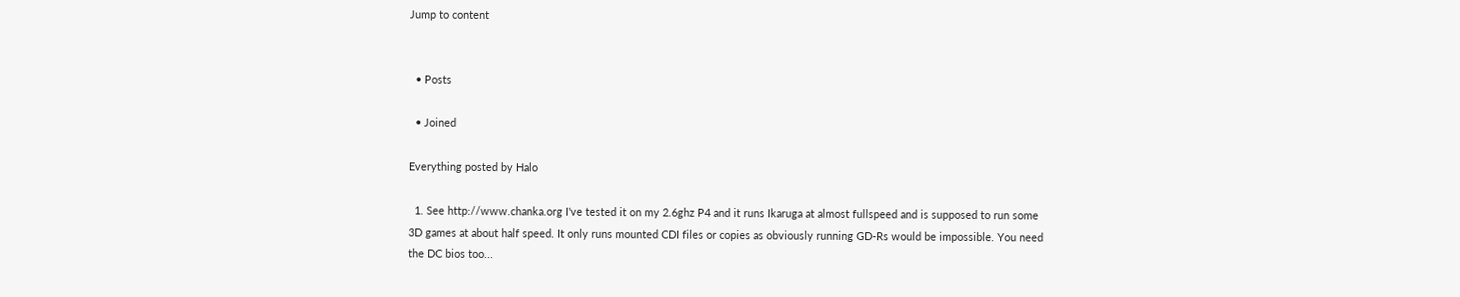Jump to content


  • Posts

  • Joined

Everything posted by Halo

  1. See http://www.chanka.org I've tested it on my 2.6ghz P4 and it runs Ikaruga at almost fullspeed and is supposed to run some 3D games at about half speed. It only runs mounted CDI files or copies as obviously running GD-Rs would be impossible. You need the DC bios too...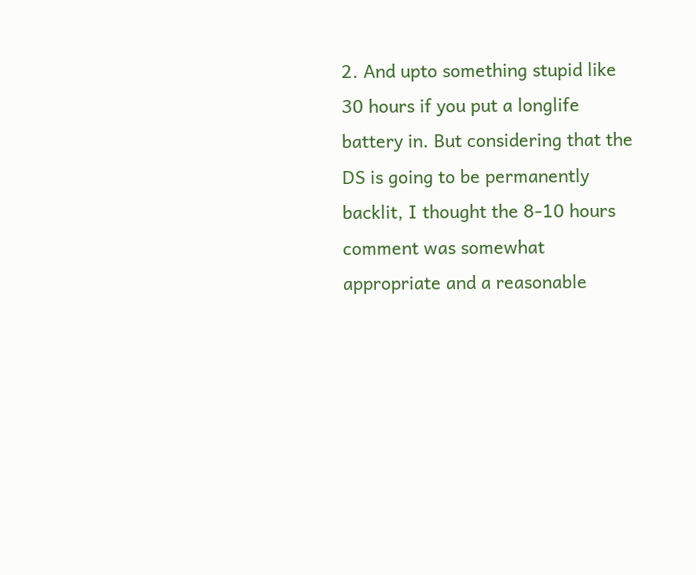2. And upto something stupid like 30 hours if you put a longlife battery in. But considering that the DS is going to be permanently backlit, I thought the 8-10 hours comment was somewhat appropriate and a reasonable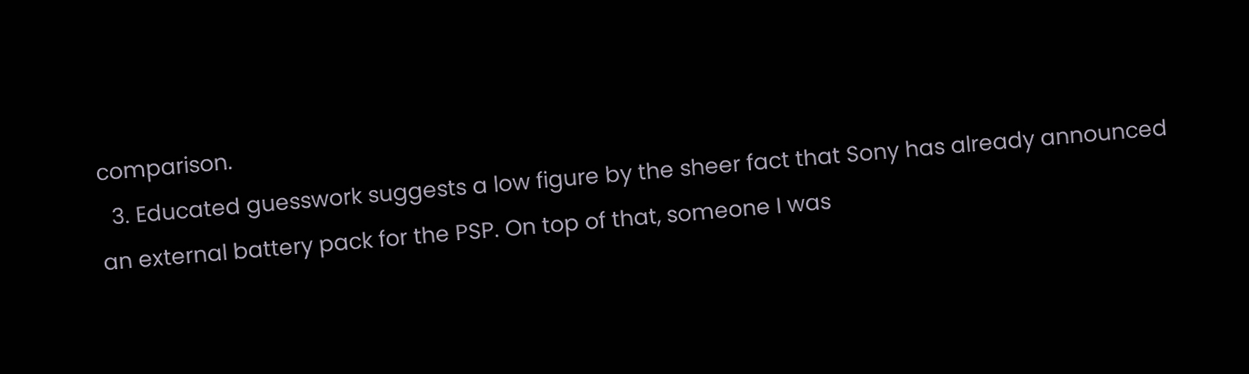comparison.
  3. Educated guesswork suggests a low figure by the sheer fact that Sony has already announced an external battery pack for the PSP. On top of that, someone I was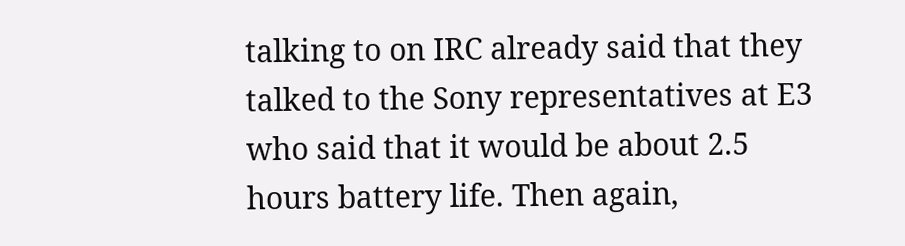talking to on IRC already said that they talked to the Sony representatives at E3 who said that it would be about 2.5 hours battery life. Then again,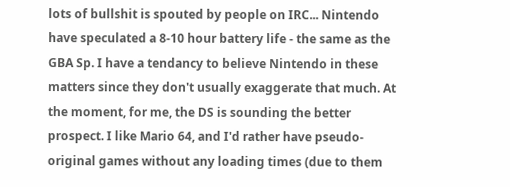lots of bullshit is spouted by people on IRC... Nintendo have speculated a 8-10 hour battery life - the same as the GBA Sp. I have a tendancy to believe Nintendo in these matters since they don't usually exaggerate that much. At the moment, for me, the DS is sounding the better prospect. I like Mario 64, and I'd rather have pseudo-original games without any loading times (due to them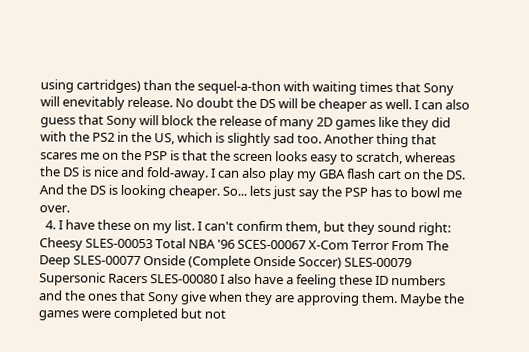using cartridges) than the sequel-a-thon with waiting times that Sony will enevitably release. No doubt the DS will be cheaper as well. I can also guess that Sony will block the release of many 2D games like they did with the PS2 in the US, which is slightly sad too. Another thing that scares me on the PSP is that the screen looks easy to scratch, whereas the DS is nice and fold-away. I can also play my GBA flash cart on the DS. And the DS is looking cheaper. So... lets just say the PSP has to bowl me over.
  4. I have these on my list. I can't confirm them, but they sound right: Cheesy SLES-00053 Total NBA '96 SCES-00067 X-Com Terror From The Deep SLES-00077 Onside (Complete Onside Soccer) SLES-00079 Supersonic Racers SLES-00080 I also have a feeling these ID numbers and the ones that Sony give when they are approving them. Maybe the games were completed but not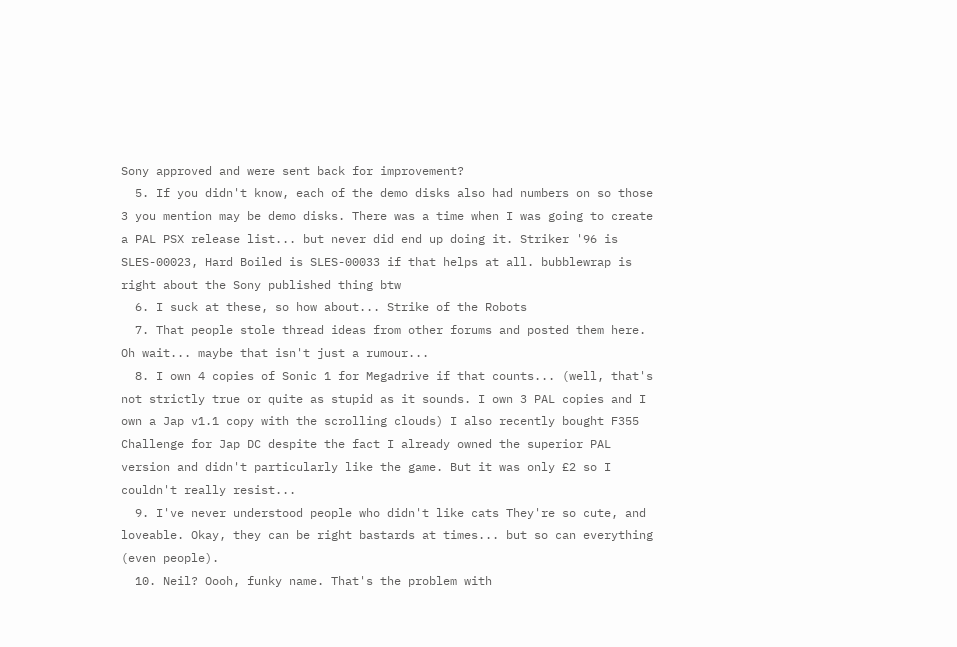Sony approved and were sent back for improvement?
  5. If you didn't know, each of the demo disks also had numbers on so those 3 you mention may be demo disks. There was a time when I was going to create a PAL PSX release list... but never did end up doing it. Striker '96 is SLES-00023, Hard Boiled is SLES-00033 if that helps at all. bubblewrap is right about the Sony published thing btw
  6. I suck at these, so how about... Strike of the Robots
  7. That people stole thread ideas from other forums and posted them here. Oh wait... maybe that isn't just a rumour...
  8. I own 4 copies of Sonic 1 for Megadrive if that counts... (well, that's not strictly true or quite as stupid as it sounds. I own 3 PAL copies and I own a Jap v1.1 copy with the scrolling clouds) I also recently bought F355 Challenge for Jap DC despite the fact I already owned the superior PAL version and didn't particularly like the game. But it was only £2 so I couldn't really resist...
  9. I've never understood people who didn't like cats They're so cute, and loveable. Okay, they can be right bastards at times... but so can everything (even people).
  10. Neil? Oooh, funky name. That's the problem with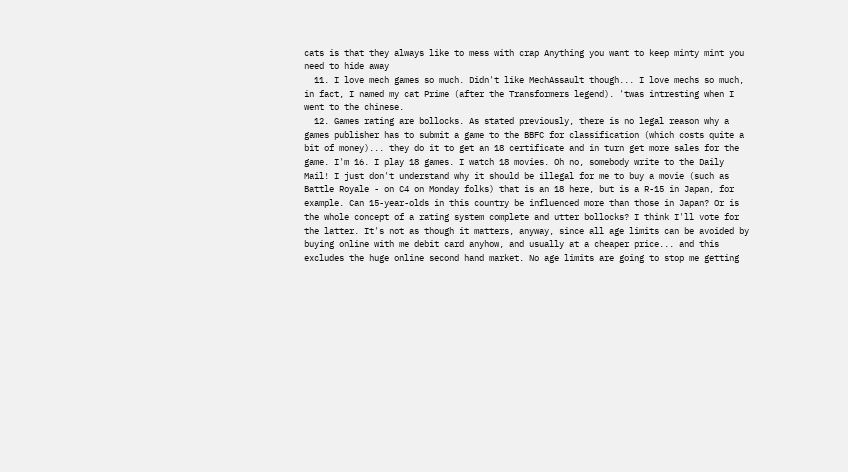cats is that they always like to mess with crap Anything you want to keep minty mint you need to hide away
  11. I love mech games so much. Didn't like MechAssault though... I love mechs so much, in fact, I named my cat Prime (after the Transformers legend). 'twas intresting when I went to the chinese.
  12. Games rating are bollocks. As stated previously, there is no legal reason why a games publisher has to submit a game to the BBFC for classification (which costs quite a bit of money)... they do it to get an 18 certificate and in turn get more sales for the game. I'm 16. I play 18 games. I watch 18 movies. Oh no, somebody write to the Daily Mail! I just don't understand why it should be illegal for me to buy a movie (such as Battle Royale - on C4 on Monday folks) that is an 18 here, but is a R-15 in Japan, for example. Can 15-year-olds in this country be influenced more than those in Japan? Or is the whole concept of a rating system complete and utter bollocks? I think I'll vote for the latter. It's not as though it matters, anyway, since all age limits can be avoided by buying online with me debit card anyhow, and usually at a cheaper price... and this excludes the huge online second hand market. No age limits are going to stop me getting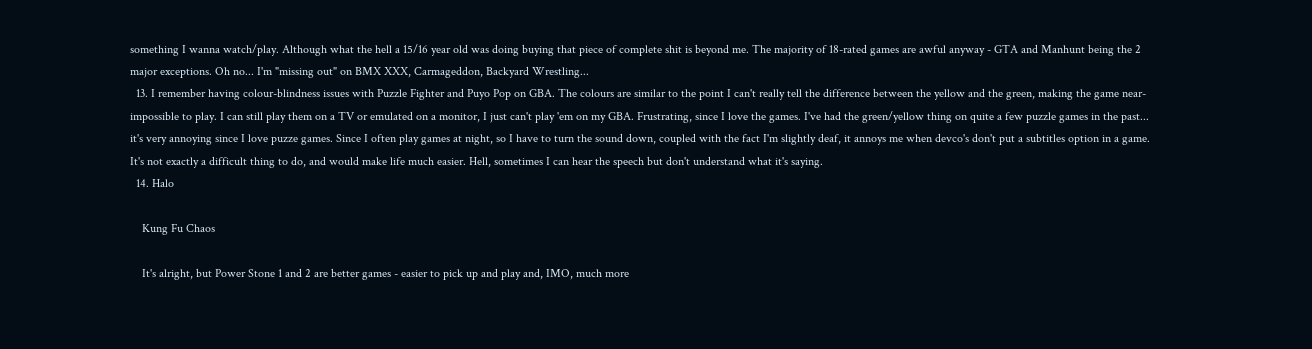something I wanna watch/play. Although what the hell a 15/16 year old was doing buying that piece of complete shit is beyond me. The majority of 18-rated games are awful anyway - GTA and Manhunt being the 2 major exceptions. Oh no... I'm "missing out" on BMX XXX, Carmageddon, Backyard Wrestling...
  13. I remember having colour-blindness issues with Puzzle Fighter and Puyo Pop on GBA. The colours are similar to the point I can't really tell the difference between the yellow and the green, making the game near-impossible to play. I can still play them on a TV or emulated on a monitor, I just can't play 'em on my GBA. Frustrating, since I love the games. I've had the green/yellow thing on quite a few puzzle games in the past... it's very annoying since I love puzze games. Since I often play games at night, so I have to turn the sound down, coupled with the fact I'm slightly deaf, it annoys me when devco's don't put a subtitles option in a game. It's not exactly a difficult thing to do, and would make life much easier. Hell, sometimes I can hear the speech but don't understand what it's saying.
  14. Halo

    Kung Fu Chaos

    It's alright, but Power Stone 1 and 2 are better games - easier to pick up and play and, IMO, much more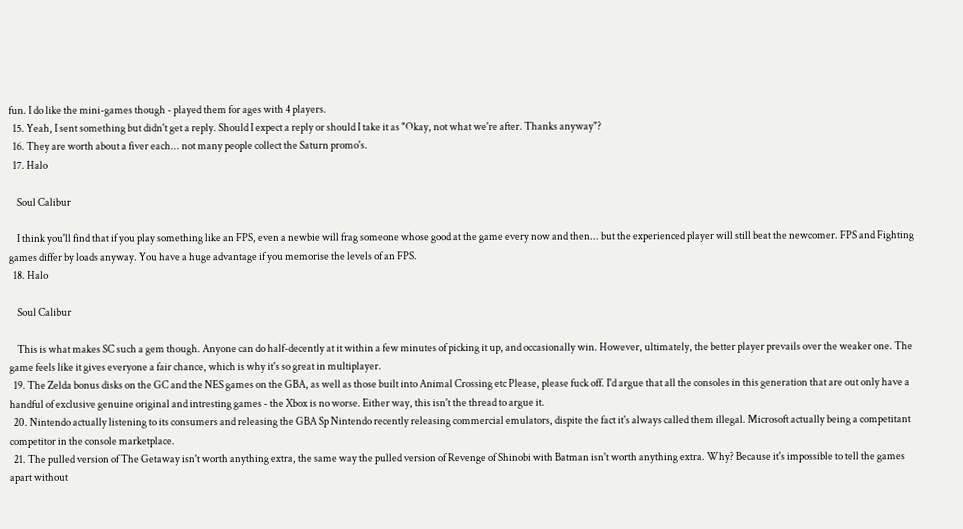fun. I do like the mini-games though - played them for ages with 4 players.
  15. Yeah, I sent something but didn't get a reply. Should I expect a reply or should I take it as "Okay, not what we're after. Thanks anyway"?
  16. They are worth about a fiver each... not many people collect the Saturn promo's.
  17. Halo

    Soul Calibur

    I think you'll find that if you play something like an FPS, even a newbie will frag someone whose good at the game every now and then... but the experienced player will still beat the newcomer. FPS and Fighting games differ by loads anyway. You have a huge advantage if you memorise the levels of an FPS.
  18. Halo

    Soul Calibur

    This is what makes SC such a gem though. Anyone can do half-decently at it within a few minutes of picking it up, and occasionally win. However, ultimately, the better player prevails over the weaker one. The game feels like it gives everyone a fair chance, which is why it's so great in multiplayer.
  19. The Zelda bonus disks on the GC and the NES games on the GBA, as well as those built into Animal Crossing etc Please, please fuck off. I'd argue that all the consoles in this generation that are out only have a handful of exclusive genuine original and intresting games - the Xbox is no worse. Either way, this isn't the thread to argue it.
  20. Nintendo actually listening to its consumers and releasing the GBA Sp Nintendo recently releasing commercial emulators, dispite the fact it's always called them illegal. Microsoft actually being a competitant competitor in the console marketplace.
  21. The pulled version of The Getaway isn't worth anything extra, the same way the pulled version of Revenge of Shinobi with Batman isn't worth anything extra. Why? Because it's impossible to tell the games apart without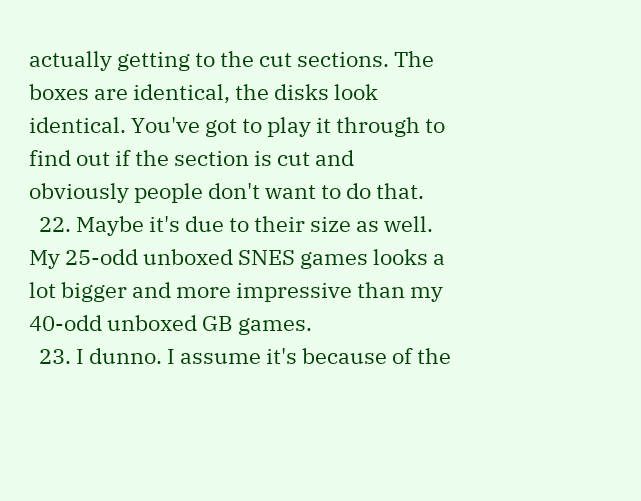actually getting to the cut sections. The boxes are identical, the disks look identical. You've got to play it through to find out if the section is cut and obviously people don't want to do that.
  22. Maybe it's due to their size as well. My 25-odd unboxed SNES games looks a lot bigger and more impressive than my 40-odd unboxed GB games.
  23. I dunno. I assume it's because of the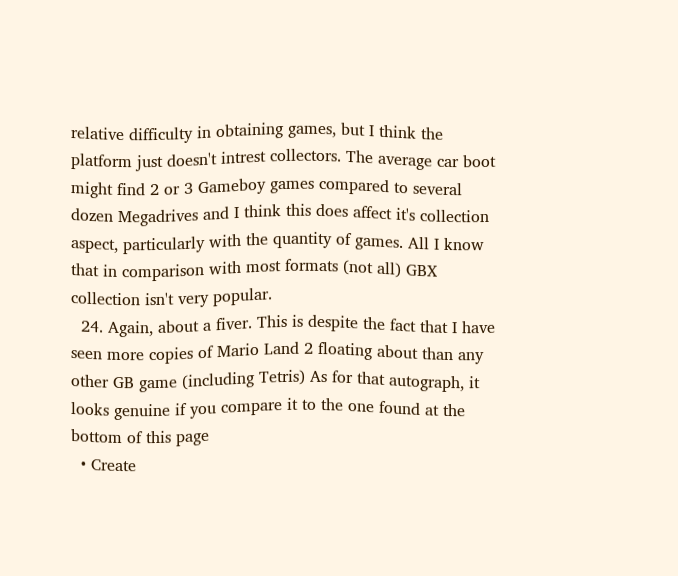relative difficulty in obtaining games, but I think the platform just doesn't intrest collectors. The average car boot might find 2 or 3 Gameboy games compared to several dozen Megadrives and I think this does affect it's collection aspect, particularly with the quantity of games. All I know that in comparison with most formats (not all) GBX collection isn't very popular.
  24. Again, about a fiver. This is despite the fact that I have seen more copies of Mario Land 2 floating about than any other GB game (including Tetris) As for that autograph, it looks genuine if you compare it to the one found at the bottom of this page
  • Create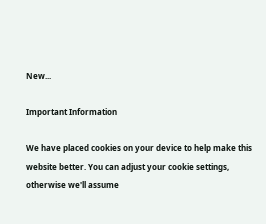New...

Important Information

We have placed cookies on your device to help make this website better. You can adjust your cookie settings, otherwise we'll assume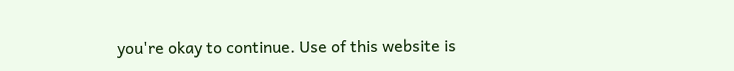you're okay to continue. Use of this website is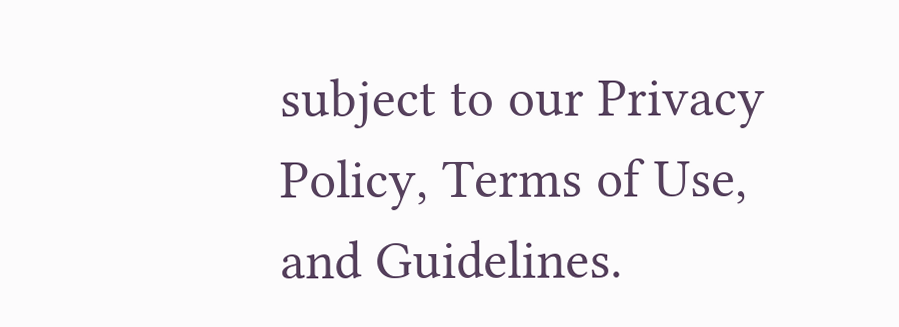subject to our Privacy Policy, Terms of Use, and Guidelines.